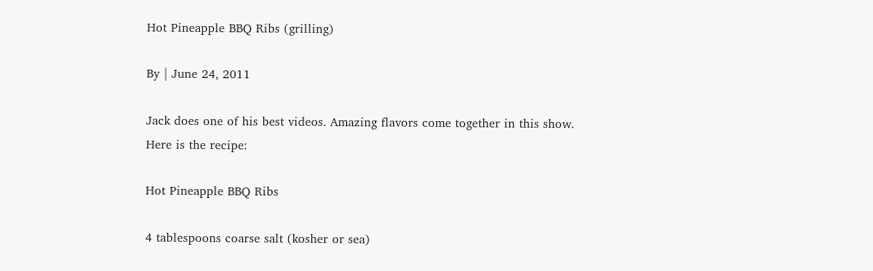Hot Pineapple BBQ Ribs (grilling)

By | June 24, 2011

Jack does one of his best videos. Amazing flavors come together in this show.
Here is the recipe:

Hot Pineapple BBQ Ribs

4 tablespoons coarse salt (kosher or sea)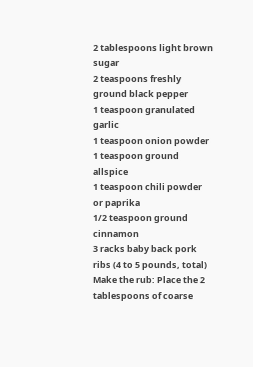2 tablespoons light brown sugar
2 teaspoons freshly ground black pepper
1 teaspoon granulated garlic
1 teaspoon onion powder
1 teaspoon ground allspice
1 teaspoon chili powder or paprika
1/2 teaspoon ground cinnamon
3 racks baby back pork ribs (4 to 5 pounds, total)
Make the rub: Place the 2 tablespoons of coarse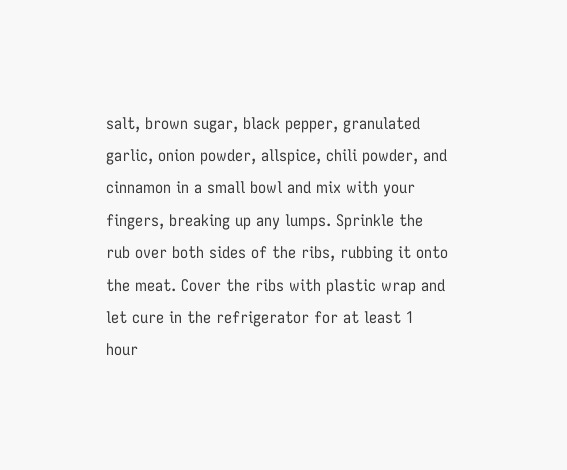salt, brown sugar, black pepper, granulated garlic, onion powder, allspice, chili powder, and cinnamon in a small bowl and mix with your fingers, breaking up any lumps. Sprinkle the rub over both sides of the ribs, rubbing it onto the meat. Cover the ribs with plastic wrap and let cure in the refrigerator for at least 1 hour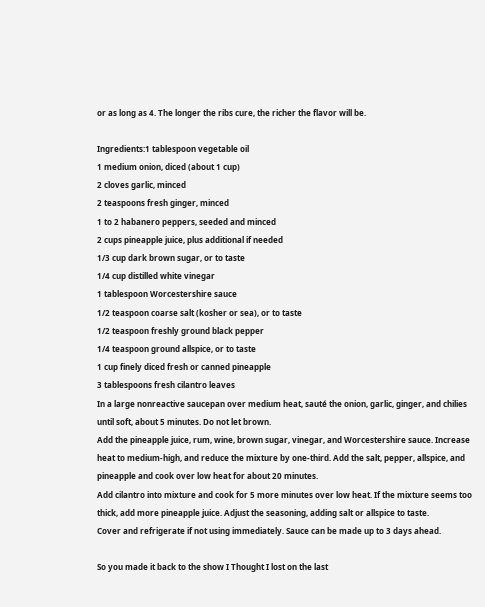or as long as 4. The longer the ribs cure, the richer the flavor will be.

Ingredients:1 tablespoon vegetable oil
1 medium onion, diced (about 1 cup)
2 cloves garlic, minced
2 teaspoons fresh ginger, minced
1 to 2 habanero peppers, seeded and minced
2 cups pineapple juice, plus additional if needed
1/3 cup dark brown sugar, or to taste
1/4 cup distilled white vinegar
1 tablespoon Worcestershire sauce
1/2 teaspoon coarse salt (kosher or sea), or to taste
1/2 teaspoon freshly ground black pepper
1/4 teaspoon ground allspice, or to taste
1 cup finely diced fresh or canned pineapple
3 tablespoons fresh cilantro leaves
In a large nonreactive saucepan over medium heat, sauté the onion, garlic, ginger, and chilies until soft, about 5 minutes. Do not let brown.
Add the pineapple juice, rum, wine, brown sugar, vinegar, and Worcestershire sauce. Increase heat to medium-high, and reduce the mixture by one-third. Add the salt, pepper, allspice, and pineapple and cook over low heat for about 20 minutes.
Add cilantro into mixture and cook for 5 more minutes over low heat. If the mixture seems too thick, add more pineapple juice. Adjust the seasoning, adding salt or allspice to taste.
Cover and refrigerate if not using immediately. Sauce can be made up to 3 days ahead.

So you made it back to the show I Thought I lost on the last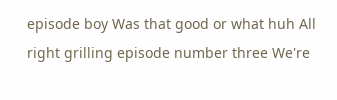episode boy Was that good or what huh All right grilling episode number three We're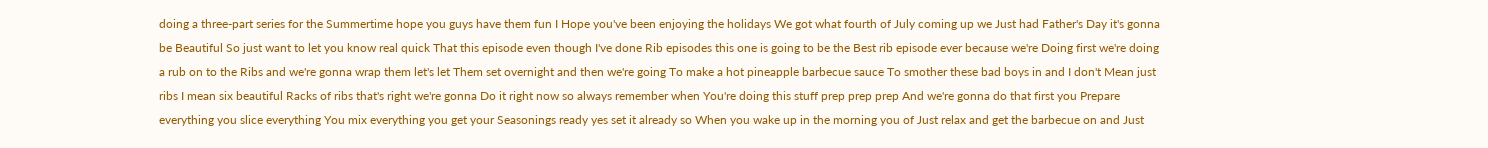doing a three-part series for the Summertime hope you guys have them fun I Hope you've been enjoying the holidays We got what fourth of July coming up we Just had Father's Day it's gonna be Beautiful So just want to let you know real quick That this episode even though I've done Rib episodes this one is going to be the Best rib episode ever because we're Doing first we're doing a rub on to the Ribs and we're gonna wrap them let's let Them set overnight and then we're going To make a hot pineapple barbecue sauce To smother these bad boys in and I don't Mean just ribs I mean six beautiful Racks of ribs that's right we're gonna Do it right now so always remember when You're doing this stuff prep prep prep And we're gonna do that first you Prepare everything you slice everything You mix everything you get your Seasonings ready yes set it already so When you wake up in the morning you of Just relax and get the barbecue on and Just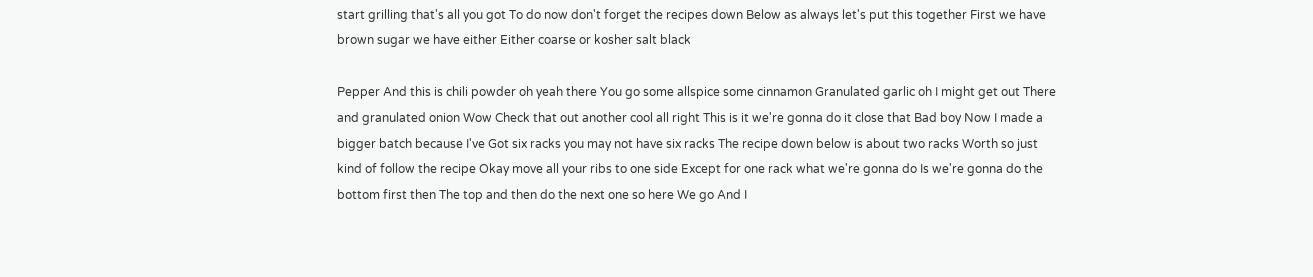start grilling that's all you got To do now don't forget the recipes down Below as always let's put this together First we have brown sugar we have either Either coarse or kosher salt black

Pepper And this is chili powder oh yeah there You go some allspice some cinnamon Granulated garlic oh I might get out There and granulated onion Wow Check that out another cool all right This is it we're gonna do it close that Bad boy Now I made a bigger batch because I've Got six racks you may not have six racks The recipe down below is about two racks Worth so just kind of follow the recipe Okay move all your ribs to one side Except for one rack what we're gonna do Is we're gonna do the bottom first then The top and then do the next one so here We go And I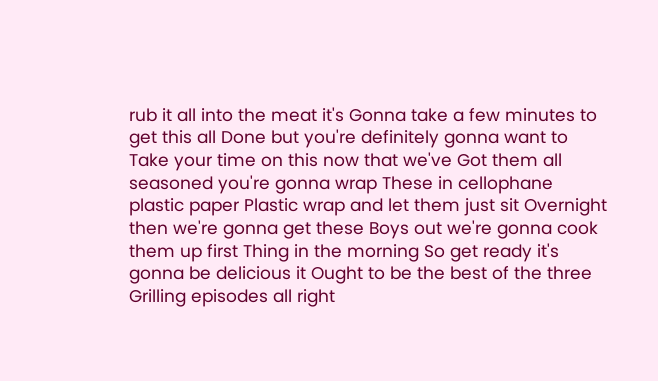rub it all into the meat it's Gonna take a few minutes to get this all Done but you're definitely gonna want to Take your time on this now that we've Got them all seasoned you're gonna wrap These in cellophane plastic paper Plastic wrap and let them just sit Overnight then we're gonna get these Boys out we're gonna cook them up first Thing in the morning So get ready it's gonna be delicious it Ought to be the best of the three Grilling episodes all right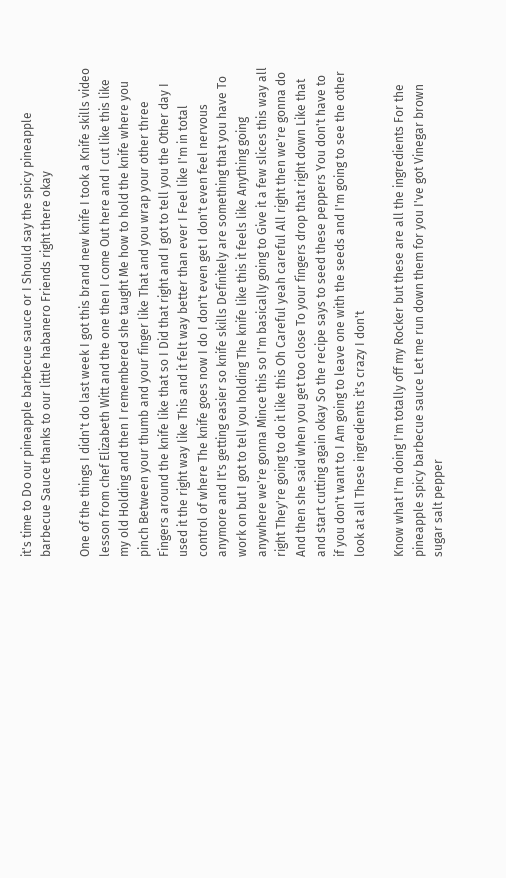it's time to Do our pineapple barbecue sauce or I Should say the spicy pineapple barbecue Sauce thanks to our little habanero Friends right there okay

One of the things I didn't do last week I got this brand new knife I took a Knife skills video lesson from chef Elizabeth Witt and the one then I come Out here and I cut like this like my old Holding and then I remembered she taught Me how to hold the knife where you pinch Between your thumb and your finger like That and you wrap your other three Fingers around the knife like that so I Did that right and I got to tell you the Other day I used it the right way like This and it felt way better than ever I Feel like I'm in total control of where The knife goes now I do I don't even get I don't even feel nervous anymore and It's getting easier so knife skills Definitely are something that you have To work on but I got to tell you holding The knife like this it feels like Anything going anywhere we're gonna Mince this so I'm basically going to Give it a few slices this way all right They're going to do it like this Oh Careful yeah careful All right then we're gonna do And then she said when you get too close To your fingers drop that right down Like that and start cutting again okay So the recipe says to seed these peppers You don't have to if you don't want to I Am going to leave one with the seeds and I'm going to see the other look at all These ingredients it's crazy I don't

Know what I'm doing I'm totally off my Rocker but these are all the ingredients For the pineapple spicy barbecue sauce Let me run down them for you I've got Vinegar brown sugar salt pepper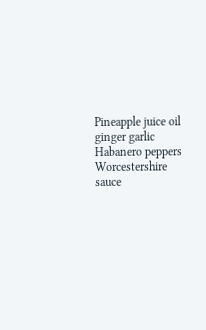Pineapple juice oil ginger garlic Habanero peppers Worcestershire sauce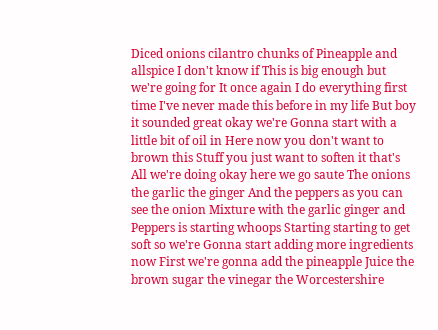Diced onions cilantro chunks of Pineapple and allspice I don't know if This is big enough but we're going for It once again I do everything first time I've never made this before in my life But boy it sounded great okay we're Gonna start with a little bit of oil in Here now you don't want to brown this Stuff you just want to soften it that's All we're doing okay here we go saute The onions the garlic the ginger And the peppers as you can see the onion Mixture with the garlic ginger and Peppers is starting whoops Starting starting to get soft so we're Gonna start adding more ingredients now First we're gonna add the pineapple Juice the brown sugar the vinegar the Worcestershire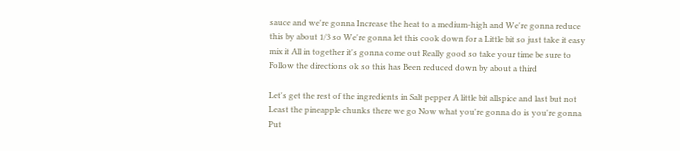sauce and we're gonna Increase the heat to a medium-high and We're gonna reduce this by about 1/3 so We're gonna let this cook down for a Little bit so just take it easy mix it All in together it's gonna come out Really good so take your time be sure to Follow the directions ok so this has Been reduced down by about a third

Let's get the rest of the ingredients in Salt pepper A little bit allspice and last but not Least the pineapple chunks there we go Now what you're gonna do is you're gonna Put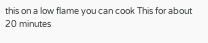this on a low flame you can cook This for about 20 minutes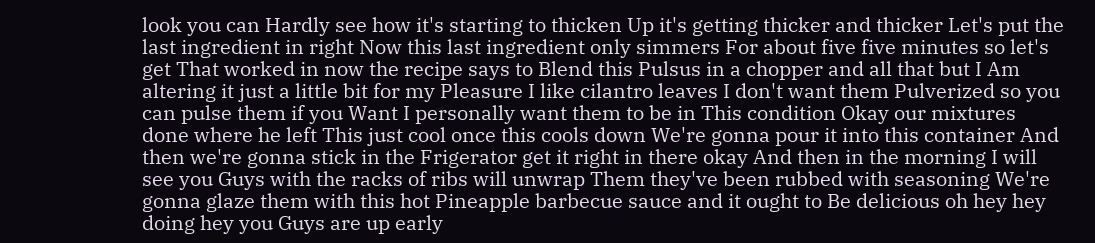look you can Hardly see how it's starting to thicken Up it's getting thicker and thicker Let's put the last ingredient in right Now this last ingredient only simmers For about five five minutes so let's get That worked in now the recipe says to Blend this Pulsus in a chopper and all that but I Am altering it just a little bit for my Pleasure I like cilantro leaves I don't want them Pulverized so you can pulse them if you Want I personally want them to be in This condition Okay our mixtures done where he left This just cool once this cools down We're gonna pour it into this container And then we're gonna stick in the Frigerator get it right in there okay And then in the morning I will see you Guys with the racks of ribs will unwrap Them they've been rubbed with seasoning We're gonna glaze them with this hot Pineapple barbecue sauce and it ought to Be delicious oh hey hey doing hey you Guys are up early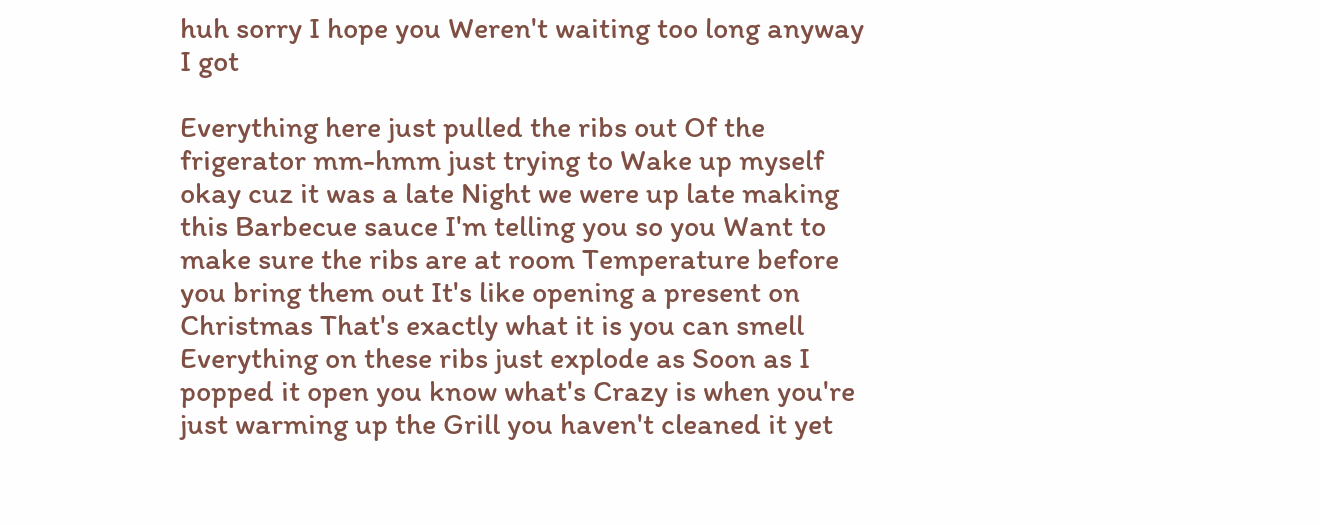huh sorry I hope you Weren't waiting too long anyway I got

Everything here just pulled the ribs out Of the frigerator mm-hmm just trying to Wake up myself okay cuz it was a late Night we were up late making this Barbecue sauce I'm telling you so you Want to make sure the ribs are at room Temperature before you bring them out It's like opening a present on Christmas That's exactly what it is you can smell Everything on these ribs just explode as Soon as I popped it open you know what's Crazy is when you're just warming up the Grill you haven't cleaned it yet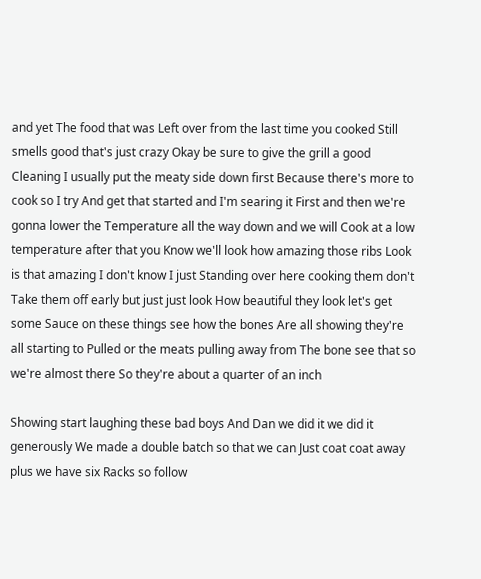and yet The food that was Left over from the last time you cooked Still smells good that's just crazy Okay be sure to give the grill a good Cleaning I usually put the meaty side down first Because there's more to cook so I try And get that started and I'm searing it First and then we're gonna lower the Temperature all the way down and we will Cook at a low temperature after that you Know we'll look how amazing those ribs Look is that amazing I don't know I just Standing over here cooking them don't Take them off early but just just look How beautiful they look let's get some Sauce on these things see how the bones Are all showing they're all starting to Pulled or the meats pulling away from The bone see that so we're almost there So they're about a quarter of an inch

Showing start laughing these bad boys And Dan we did it we did it generously We made a double batch so that we can Just coat coat away plus we have six Racks so follow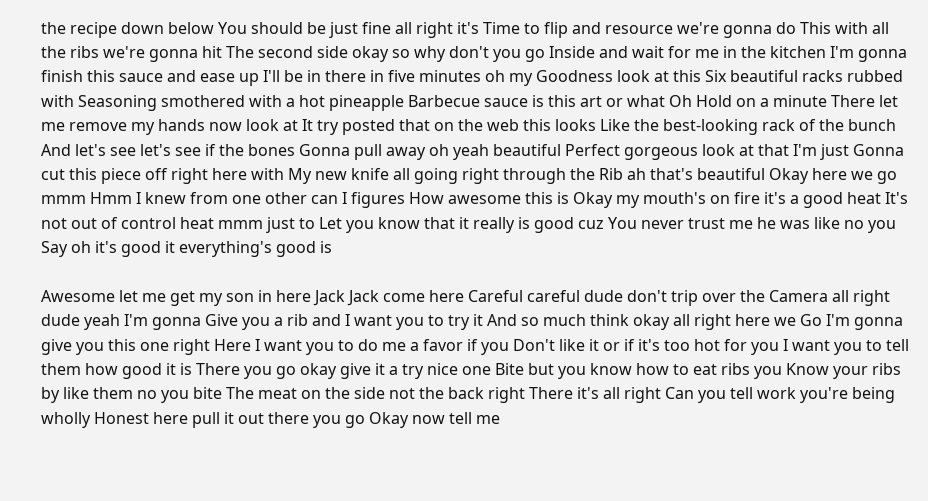the recipe down below You should be just fine all right it's Time to flip and resource we're gonna do This with all the ribs we're gonna hit The second side okay so why don't you go Inside and wait for me in the kitchen I'm gonna finish this sauce and ease up I'll be in there in five minutes oh my Goodness look at this Six beautiful racks rubbed with Seasoning smothered with a hot pineapple Barbecue sauce is this art or what Oh Hold on a minute There let me remove my hands now look at It try posted that on the web this looks Like the best-looking rack of the bunch And let's see let's see if the bones Gonna pull away oh yeah beautiful Perfect gorgeous look at that I'm just Gonna cut this piece off right here with My new knife all going right through the Rib ah that's beautiful Okay here we go mmm Hmm I knew from one other can I figures How awesome this is Okay my mouth's on fire it's a good heat It's not out of control heat mmm just to Let you know that it really is good cuz You never trust me he was like no you Say oh it's good it everything's good is

Awesome let me get my son in here Jack Jack come here Careful careful dude don't trip over the Camera all right dude yeah I'm gonna Give you a rib and I want you to try it And so much think okay all right here we Go I'm gonna give you this one right Here I want you to do me a favor if you Don't like it or if it's too hot for you I want you to tell them how good it is There you go okay give it a try nice one Bite but you know how to eat ribs you Know your ribs by like them no you bite The meat on the side not the back right There it's all right Can you tell work you're being wholly Honest here pull it out there you go Okay now tell me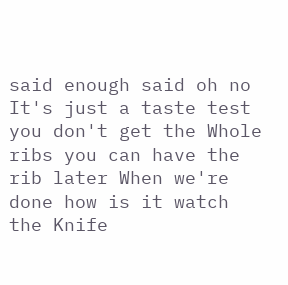said enough said oh no It's just a taste test you don't get the Whole ribs you can have the rib later When we're done how is it watch the Knife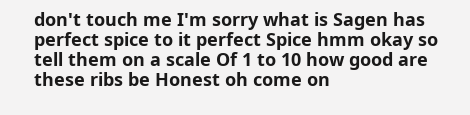don't touch me I'm sorry what is Sagen has perfect spice to it perfect Spice hmm okay so tell them on a scale Of 1 to 10 how good are these ribs be Honest oh come on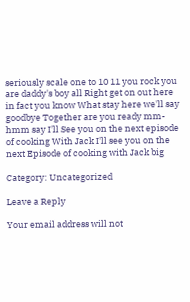seriously scale one to 10 11 you rock you are daddy's boy all Right get on out here in fact you know What stay here we'll say goodbye Together are you ready mm-hmm say I'll See you on the next episode of cooking With Jack I'll see you on the next Episode of cooking with Jack big

Category: Uncategorized

Leave a Reply

Your email address will not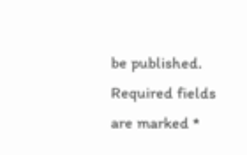be published. Required fields are marked *